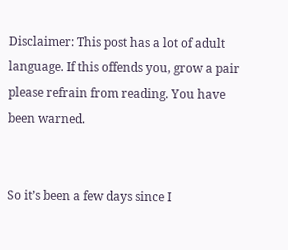Disclaimer: This post has a lot of adult language. If this offends you, grow a pair please refrain from reading. You have been warned.


So it’s been a few days since I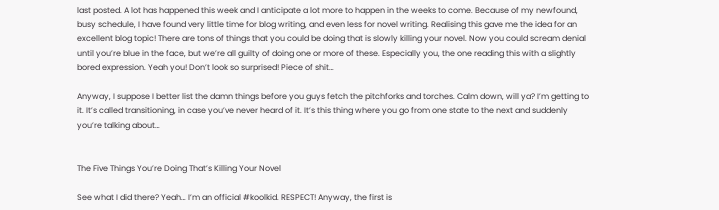last posted. A lot has happened this week and I anticipate a lot more to happen in the weeks to come. Because of my newfound, busy schedule, I have found very little time for blog writing, and even less for novel writing. Realising this gave me the idea for an excellent blog topic! There are tons of things that you could be doing that is slowly killing your novel. Now you could scream denial until you’re blue in the face, but we’re all guilty of doing one or more of these. Especially you, the one reading this with a slightly bored expression. Yeah you! Don’t look so surprised! Piece of shit…

Anyway, I suppose I better list the damn things before you guys fetch the pitchforks and torches. Calm down, will ya? I’m getting to it. It’s called transitioning, in case you’ve never heard of it. It’s this thing where you go from one state to the next and suddenly you’re talking about…


The Five Things You’re Doing That’s Killing Your Novel

See what I did there? Yeah… I’m an official #koolkid. RESPECT! Anyway, the first is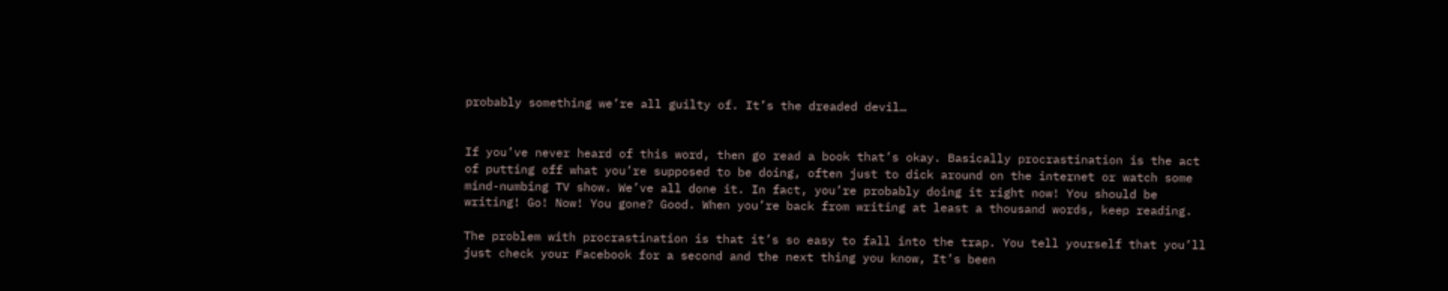probably something we’re all guilty of. It’s the dreaded devil…


If you’ve never heard of this word, then go read a book that’s okay. Basically procrastination is the act of putting off what you’re supposed to be doing, often just to dick around on the internet or watch some mind-numbing TV show. We’ve all done it. In fact, you’re probably doing it right now! You should be writing! Go! Now! You gone? Good. When you’re back from writing at least a thousand words, keep reading.

The problem with procrastination is that it’s so easy to fall into the trap. You tell yourself that you’ll just check your Facebook for a second and the next thing you know, It’s been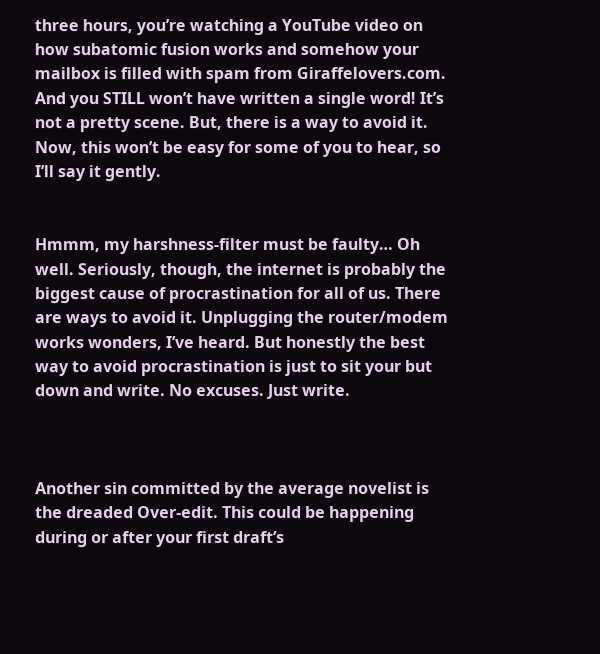three hours, you’re watching a YouTube video on how subatomic fusion works and somehow your mailbox is filled with spam from Giraffelovers.com. And you STILL won’t have written a single word! It’s not a pretty scene. But, there is a way to avoid it. Now, this won’t be easy for some of you to hear, so I’ll say it gently.


Hmmm, my harshness-filter must be faulty… Oh well. Seriously, though, the internet is probably the biggest cause of procrastination for all of us. There are ways to avoid it. Unplugging the router/modem works wonders, I’ve heard. But honestly the best way to avoid procrastination is just to sit your but down and write. No excuses. Just write.



Another sin committed by the average novelist is the dreaded Over-edit. This could be happening during or after your first draft’s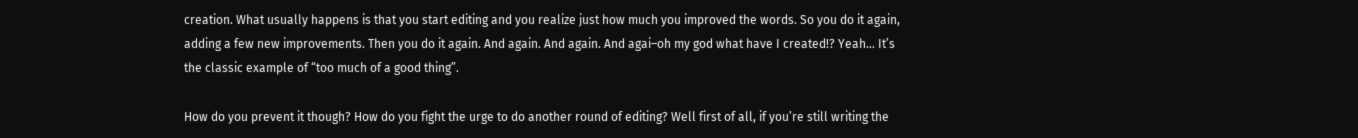creation. What usually happens is that you start editing and you realize just how much you improved the words. So you do it again, adding a few new improvements. Then you do it again. And again. And again. And agai–oh my god what have I created!? Yeah… It’s the classic example of “too much of a good thing”.

How do you prevent it though? How do you fight the urge to do another round of editing? Well first of all, if you’re still writing the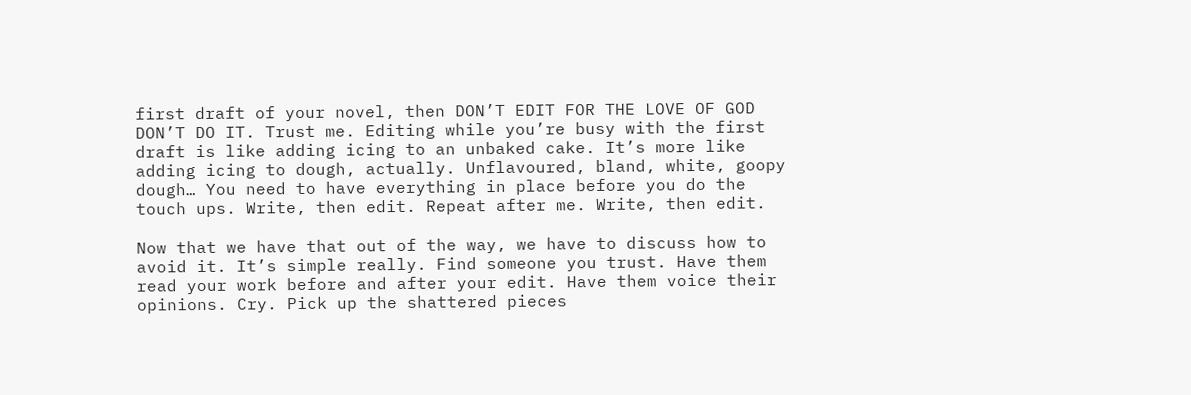first draft of your novel, then DON’T EDIT FOR THE LOVE OF GOD DON’T DO IT. Trust me. Editing while you’re busy with the first draft is like adding icing to an unbaked cake. It’s more like adding icing to dough, actually. Unflavoured, bland, white, goopy dough… You need to have everything in place before you do the touch ups. Write, then edit. Repeat after me. Write, then edit.

Now that we have that out of the way, we have to discuss how to avoid it. It’s simple really. Find someone you trust. Have them read your work before and after your edit. Have them voice their opinions. Cry. Pick up the shattered pieces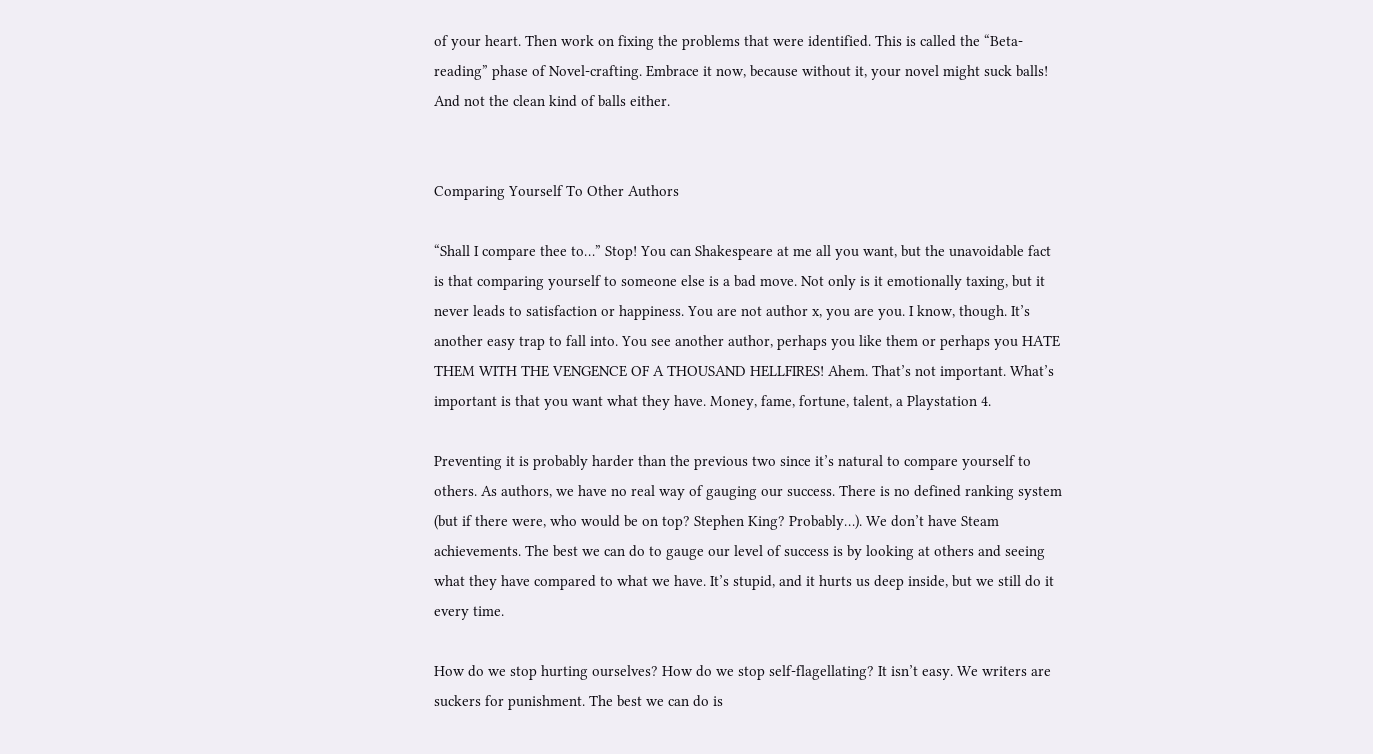of your heart. Then work on fixing the problems that were identified. This is called the “Beta-reading” phase of Novel-crafting. Embrace it now, because without it, your novel might suck balls! And not the clean kind of balls either.


Comparing Yourself To Other Authors

“Shall I compare thee to…” Stop! You can Shakespeare at me all you want, but the unavoidable fact is that comparing yourself to someone else is a bad move. Not only is it emotionally taxing, but it never leads to satisfaction or happiness. You are not author x, you are you. I know, though. It’s another easy trap to fall into. You see another author, perhaps you like them or perhaps you HATE THEM WITH THE VENGENCE OF A THOUSAND HELLFIRES! Ahem. That’s not important. What’s important is that you want what they have. Money, fame, fortune, talent, a Playstation 4.

Preventing it is probably harder than the previous two since it’s natural to compare yourself to others. As authors, we have no real way of gauging our success. There is no defined ranking system (but if there were, who would be on top? Stephen King? Probably…). We don’t have Steam achievements. The best we can do to gauge our level of success is by looking at others and seeing what they have compared to what we have. It’s stupid, and it hurts us deep inside, but we still do it every time.

How do we stop hurting ourselves? How do we stop self-flagellating? It isn’t easy. We writers are suckers for punishment. The best we can do is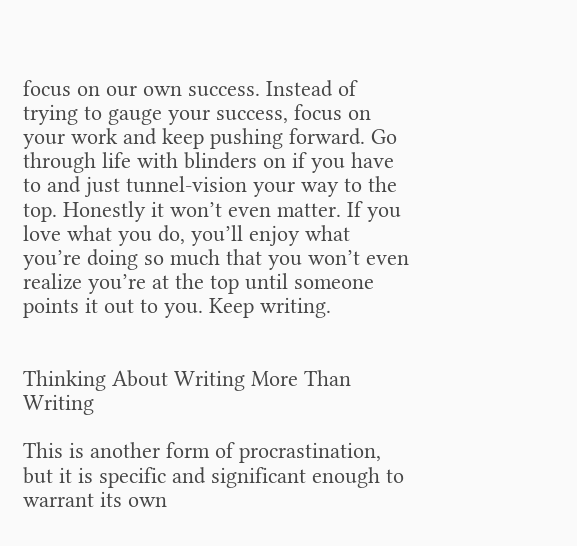focus on our own success. Instead of trying to gauge your success, focus on your work and keep pushing forward. Go through life with blinders on if you have to and just tunnel-vision your way to the top. Honestly it won’t even matter. If you love what you do, you’ll enjoy what you’re doing so much that you won’t even realize you’re at the top until someone points it out to you. Keep writing.


Thinking About Writing More Than Writing

This is another form of procrastination, but it is specific and significant enough to warrant its own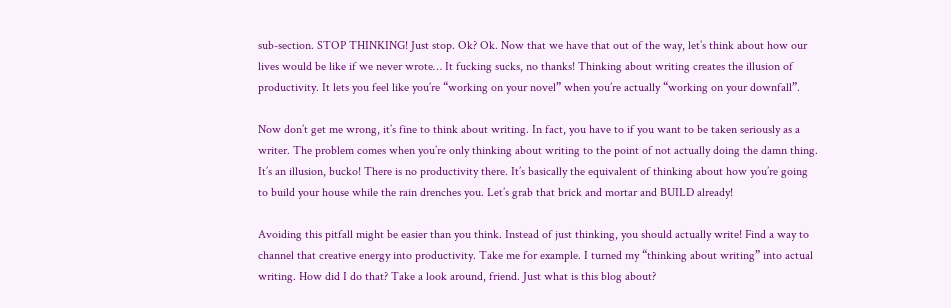sub-section. STOP THINKING! Just stop. Ok? Ok. Now that we have that out of the way, let’s think about how our lives would be like if we never wrote… It fucking sucks, no thanks! Thinking about writing creates the illusion of productivity. It lets you feel like you’re “working on your novel” when you’re actually “working on your downfall”.

Now don’t get me wrong, it’s fine to think about writing. In fact, you have to if you want to be taken seriously as a writer. The problem comes when you’re only thinking about writing to the point of not actually doing the damn thing. It’s an illusion, bucko! There is no productivity there. It’s basically the equivalent of thinking about how you’re going to build your house while the rain drenches you. Let’s grab that brick and mortar and BUILD already!

Avoiding this pitfall might be easier than you think. Instead of just thinking, you should actually write! Find a way to channel that creative energy into productivity. Take me for example. I turned my “thinking about writing” into actual writing. How did I do that? Take a look around, friend. Just what is this blog about?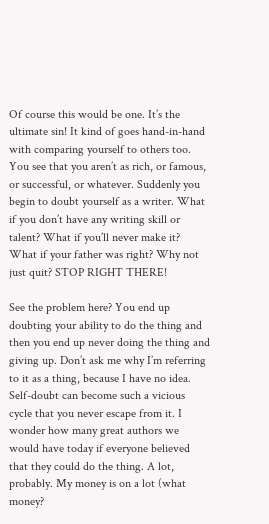Of course this would be one. It’s the ultimate sin! It kind of goes hand-in-hand with comparing yourself to others too. You see that you aren’t as rich, or famous, or successful, or whatever. Suddenly you begin to doubt yourself as a writer. What if you don’t have any writing skill or talent? What if you’ll never make it?  What if your father was right? Why not just quit? STOP RIGHT THERE!

See the problem here? You end up doubting your ability to do the thing and then you end up never doing the thing and giving up. Don’t ask me why I’m referring to it as a thing, because I have no idea. Self-doubt can become such a vicious cycle that you never escape from it. I wonder how many great authors we would have today if everyone believed that they could do the thing. A lot, probably. My money is on a lot (what money?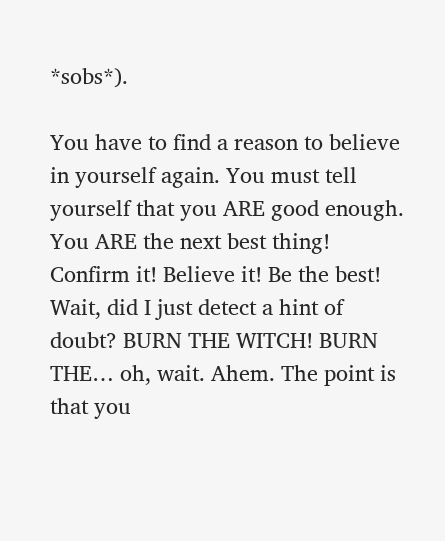*sobs*).

You have to find a reason to believe in yourself again. You must tell yourself that you ARE good enough. You ARE the next best thing! Confirm it! Believe it! Be the best! Wait, did I just detect a hint of doubt? BURN THE WITCH! BURN THE… oh, wait. Ahem. The point is that you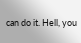can do it. Hell, you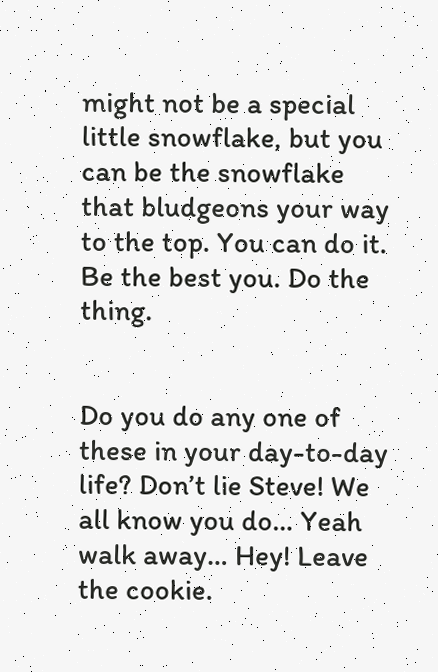might not be a special little snowflake, but you can be the snowflake that bludgeons your way to the top. You can do it. Be the best you. Do the thing.


Do you do any one of these in your day-to-day life? Don’t lie Steve! We all know you do… Yeah walk away… Hey! Leave the cookie.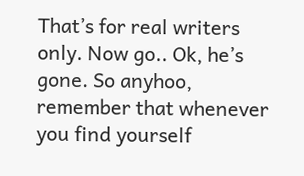That’s for real writers only. Now go.. Ok, he’s gone. So anyhoo, remember that whenever you find yourself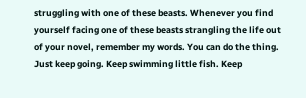struggling with one of these beasts. Whenever you find yourself facing one of these beasts strangling the life out of your novel, remember my words. You can do the thing. Just keep going. Keep swimming little fish. Keep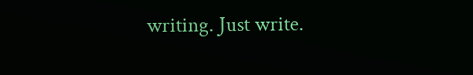writing. Just write.